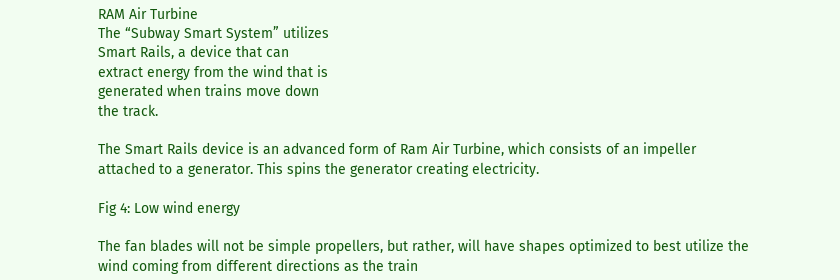RAM Air Turbine
The “Subway Smart System” utilizes
Smart Rails, a device that can
extract energy from the wind that is
generated when trains move down
the track.

The Smart Rails device is an advanced form of Ram Air Turbine, which consists of an impeller attached to a generator. This spins the generator creating electricity.

Fig 4: Low wind energy

The fan blades will not be simple propellers, but rather, will have shapes optimized to best utilize the wind coming from different directions as the train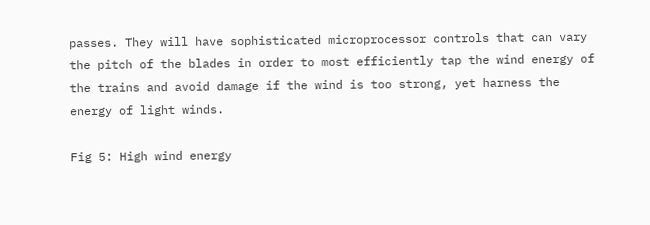passes. They will have sophisticated microprocessor controls that can vary the pitch of the blades in order to most efficiently tap the wind energy of the trains and avoid damage if the wind is too strong, yet harness the energy of light winds.

Fig 5: High wind energy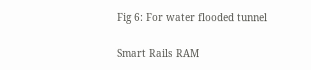Fig 6: For water flooded tunnel

Smart Rails RAM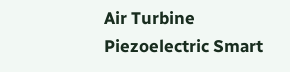Air Turbine
Piezoelectric Smart